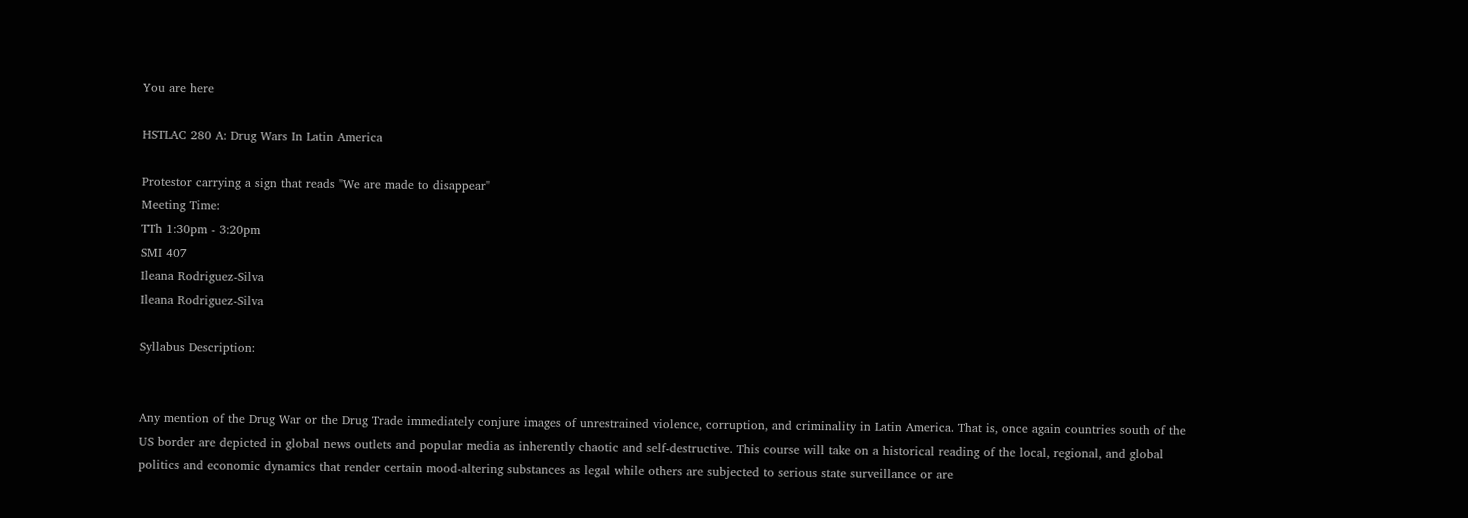You are here

HSTLAC 280 A: Drug Wars In Latin America

Protestor carrying a sign that reads "We are made to disappear"
Meeting Time:
TTh 1:30pm - 3:20pm
SMI 407
Ileana Rodriguez-Silva
Ileana Rodriguez-Silva

Syllabus Description:


Any mention of the Drug War or the Drug Trade immediately conjure images of unrestrained violence, corruption, and criminality in Latin America. That is, once again countries south of the US border are depicted in global news outlets and popular media as inherently chaotic and self-destructive. This course will take on a historical reading of the local, regional, and global politics and economic dynamics that render certain mood-altering substances as legal while others are subjected to serious state surveillance or are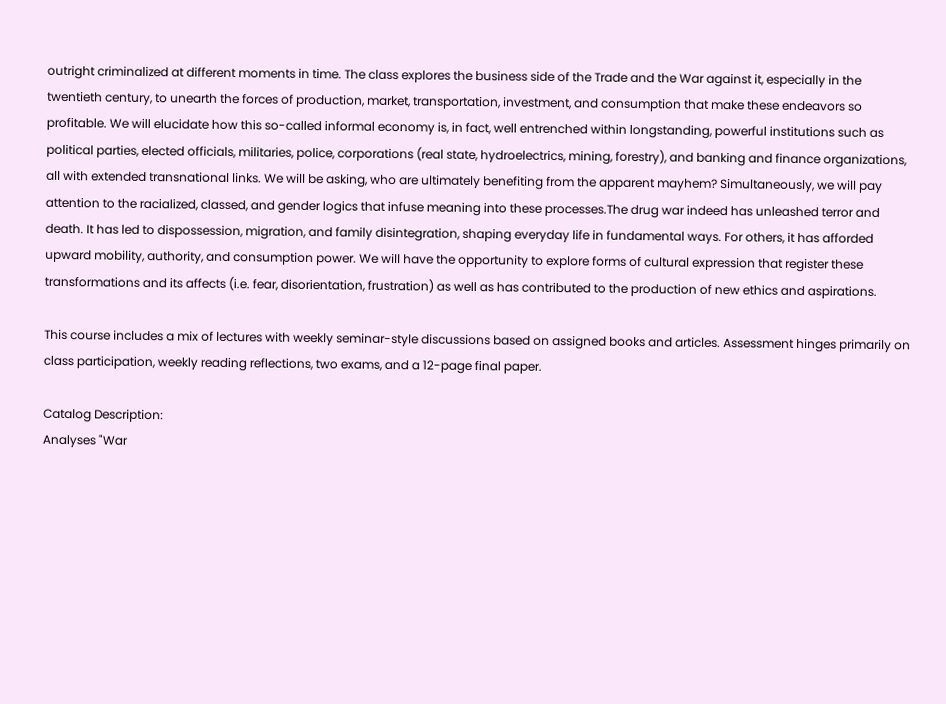outright criminalized at different moments in time. The class explores the business side of the Trade and the War against it, especially in the twentieth century, to unearth the forces of production, market, transportation, investment, and consumption that make these endeavors so profitable. We will elucidate how this so-called informal economy is, in fact, well entrenched within longstanding, powerful institutions such as political parties, elected officials, militaries, police, corporations (real state, hydroelectrics, mining, forestry), and banking and finance organizations, all with extended transnational links. We will be asking, who are ultimately benefiting from the apparent mayhem? Simultaneously, we will pay attention to the racialized, classed, and gender logics that infuse meaning into these processes.The drug war indeed has unleashed terror and death. It has led to dispossession, migration, and family disintegration, shaping everyday life in fundamental ways. For others, it has afforded upward mobility, authority, and consumption power. We will have the opportunity to explore forms of cultural expression that register these transformations and its affects (i.e. fear, disorientation, frustration) as well as has contributed to the production of new ethics and aspirations.

This course includes a mix of lectures with weekly seminar-style discussions based on assigned books and articles. Assessment hinges primarily on class participation, weekly reading reflections, two exams, and a 12-page final paper.

Catalog Description:
Analyses "War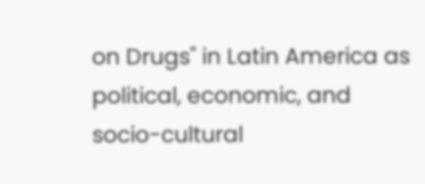on Drugs" in Latin America as political, economic, and socio-cultural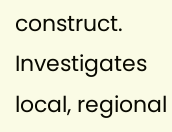construct. Investigates local, regional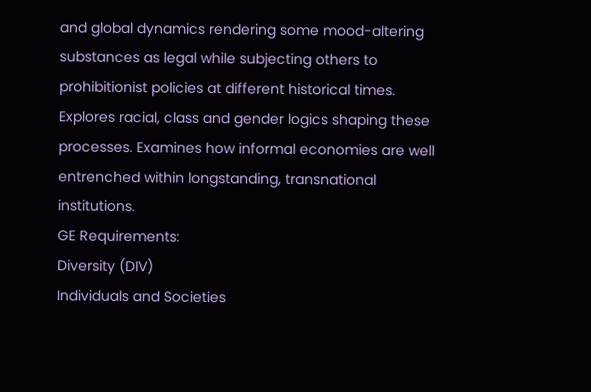and global dynamics rendering some mood-altering substances as legal while subjecting others to prohibitionist policies at different historical times. Explores racial, class and gender logics shaping these processes. Examines how informal economies are well entrenched within longstanding, transnational institutions.
GE Requirements:
Diversity (DIV)
Individuals and Societies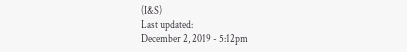(I&S)
Last updated:
December 2, 2019 - 5:12pm